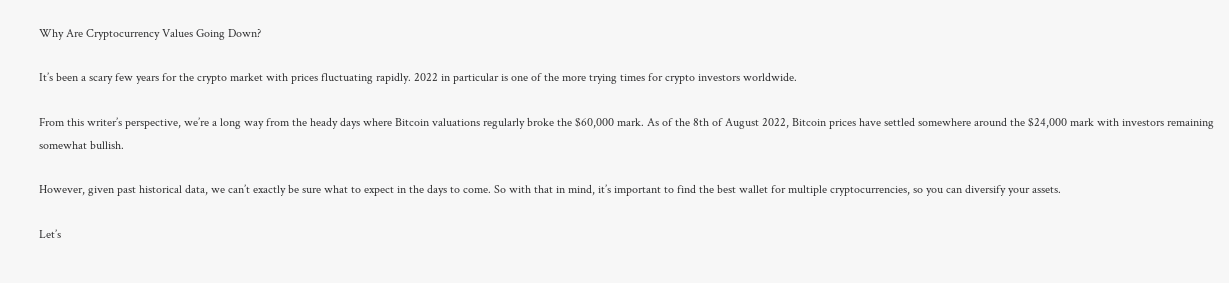Why Are Cryptocurrency Values Going Down?

It’s been a scary few years for the crypto market with prices fluctuating rapidly. 2022 in particular is one of the more trying times for crypto investors worldwide.

From this writer’s perspective, we’re a long way from the heady days where Bitcoin valuations regularly broke the $60,000 mark. As of the 8th of August 2022, Bitcoin prices have settled somewhere around the $24,000 mark with investors remaining somewhat bullish.

However, given past historical data, we can’t exactly be sure what to expect in the days to come. So with that in mind, it’s important to find the best wallet for multiple cryptocurrencies, so you can diversify your assets.

Let’s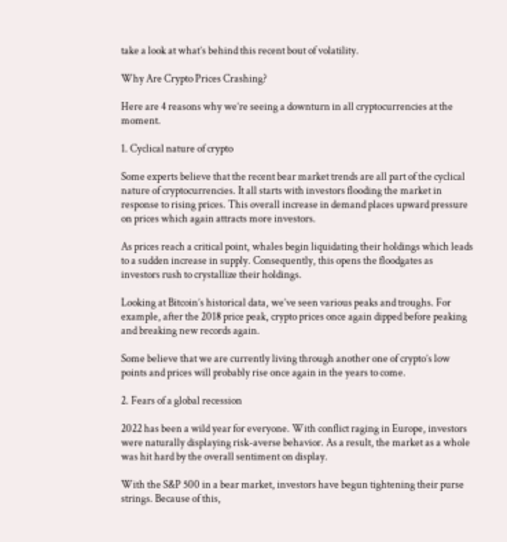take a look at what’s behind this recent bout of volatility.

Why Are Crypto Prices Crashing?

Here are 4 reasons why we’re seeing a downturn in all cryptocurrencies at the moment.

1. Cyclical nature of crypto

Some experts believe that the recent bear market trends are all part of the cyclical nature of cryptocurrencies. It all starts with investors flooding the market in response to rising prices. This overall increase in demand places upward pressure on prices which again attracts more investors.

As prices reach a critical point, whales begin liquidating their holdings which leads to a sudden increase in supply. Consequently, this opens the floodgates as investors rush to crystallize their holdings.

Looking at Bitcoin’s historical data, we’ve seen various peaks and troughs. For example, after the 2018 price peak, crypto prices once again dipped before peaking and breaking new records again.

Some believe that we are currently living through another one of crypto’s low points and prices will probably rise once again in the years to come.

2. Fears of a global recession

2022 has been a wild year for everyone. With conflict raging in Europe, investors were naturally displaying risk-averse behavior. As a result, the market as a whole was hit hard by the overall sentiment on display.

With the S&P 500 in a bear market, investors have begun tightening their purse strings. Because of this,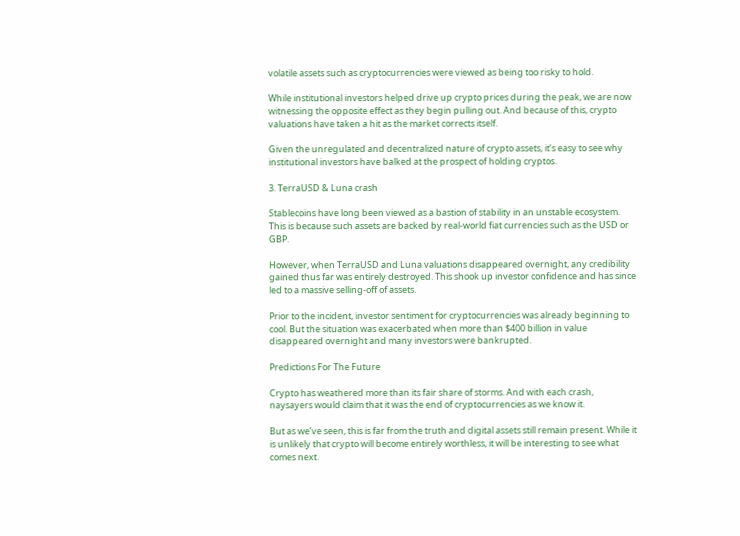volatile assets such as cryptocurrencies were viewed as being too risky to hold.

While institutional investors helped drive up crypto prices during the peak, we are now witnessing the opposite effect as they begin pulling out. And because of this, crypto valuations have taken a hit as the market corrects itself.

Given the unregulated and decentralized nature of crypto assets, it’s easy to see why institutional investors have balked at the prospect of holding cryptos.

3. TerraUSD & Luna crash

Stablecoins have long been viewed as a bastion of stability in an unstable ecosystem. This is because such assets are backed by real-world fiat currencies such as the USD or GBP.

However, when TerraUSD and Luna valuations disappeared overnight, any credibility gained thus far was entirely destroyed. This shook up investor confidence and has since led to a massive selling-off of assets.

Prior to the incident, investor sentiment for cryptocurrencies was already beginning to cool. But the situation was exacerbated when more than $400 billion in value disappeared overnight and many investors were bankrupted.

Predictions For The Future

Crypto has weathered more than its fair share of storms. And with each crash, naysayers would claim that it was the end of cryptocurrencies as we know it.

But as we’ve seen, this is far from the truth and digital assets still remain present. While it is unlikely that crypto will become entirely worthless, it will be interesting to see what comes next.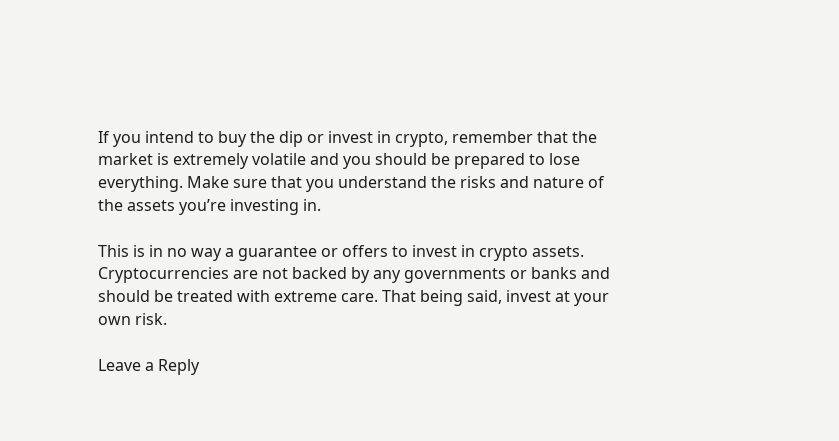If you intend to buy the dip or invest in crypto, remember that the market is extremely volatile and you should be prepared to lose everything. Make sure that you understand the risks and nature of the assets you’re investing in.

This is in no way a guarantee or offers to invest in crypto assets. Cryptocurrencies are not backed by any governments or banks and should be treated with extreme care. That being said, invest at your own risk.

Leave a Reply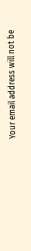Your email address will not be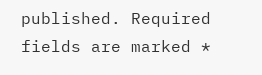published. Required fields are marked *